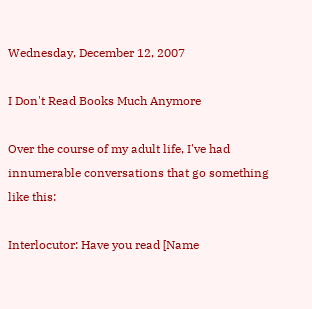Wednesday, December 12, 2007

I Don't Read Books Much Anymore

Over the course of my adult life, I've had innumerable conversations that go something like this:

Interlocutor: Have you read [Name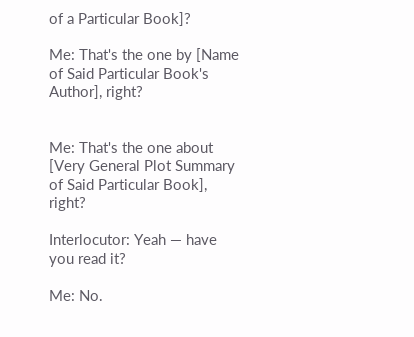of a Particular Book]?

Me: That's the one by [Name of Said Particular Book's Author], right?


Me: That's the one about [Very General Plot Summary of Said Particular Book], right?

Interlocutor: Yeah — have you read it?

Me: No.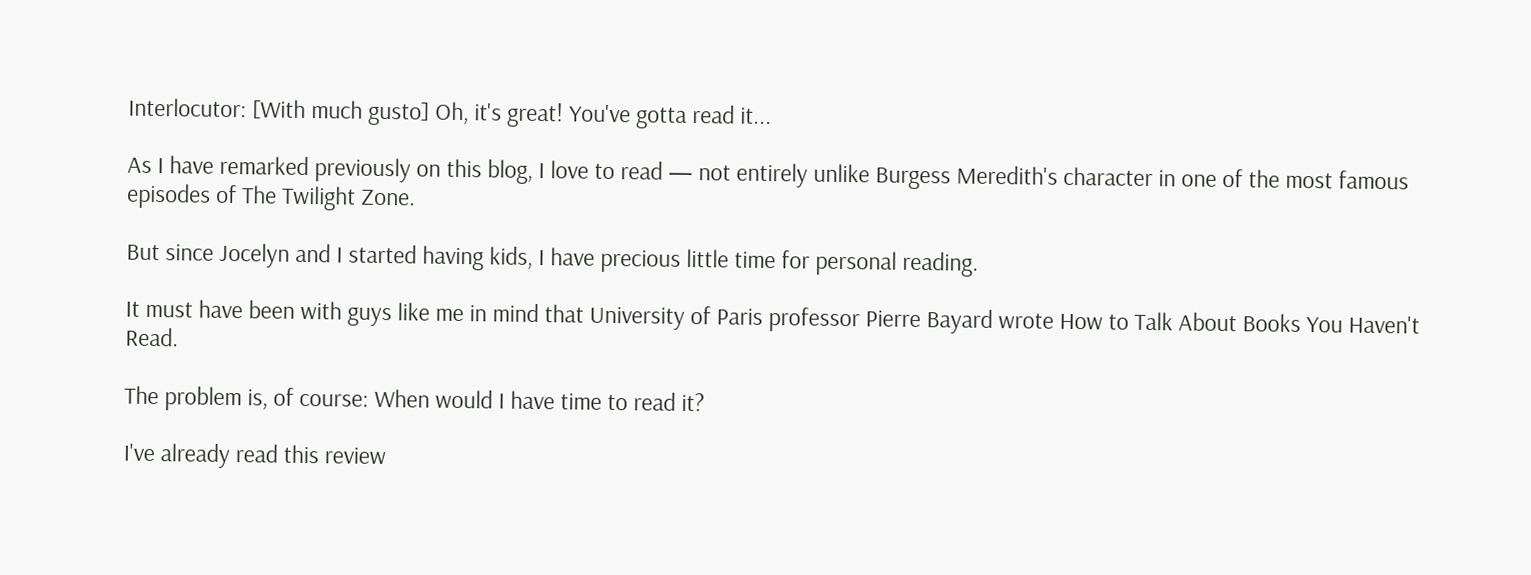Interlocutor: [With much gusto] Oh, it's great! You've gotta read it...

As I have remarked previously on this blog, I love to read — not entirely unlike Burgess Meredith's character in one of the most famous episodes of The Twilight Zone.

But since Jocelyn and I started having kids, I have precious little time for personal reading.

It must have been with guys like me in mind that University of Paris professor Pierre Bayard wrote How to Talk About Books You Haven't Read.

The problem is, of course: When would I have time to read it?

I've already read this review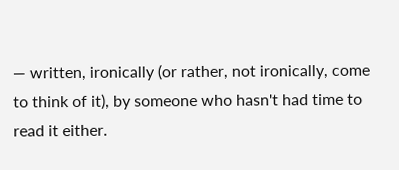— written, ironically (or rather, not ironically, come to think of it), by someone who hasn't had time to read it either.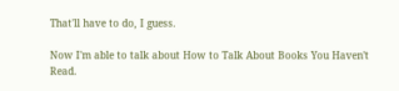That'll have to do, I guess.

Now I'm able to talk about How to Talk About Books You Haven't Read.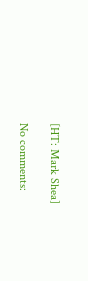[HT: Mark Shea]

No comments: